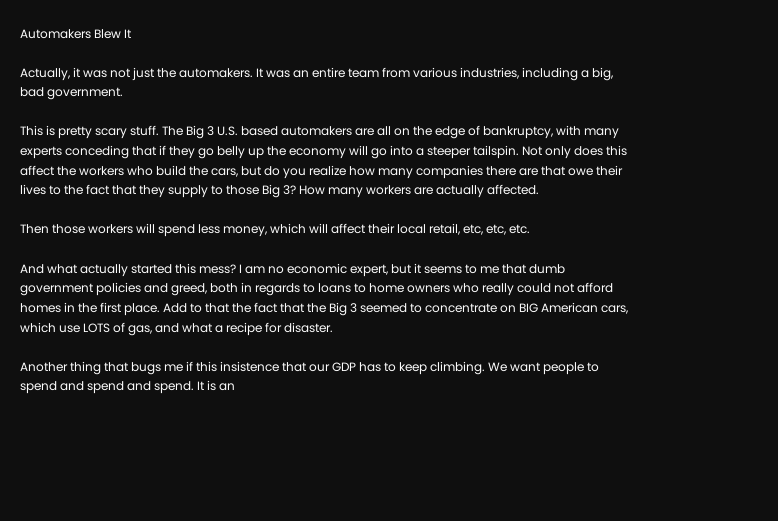Automakers Blew It

Actually, it was not just the automakers. It was an entire team from various industries, including a big, bad government.

This is pretty scary stuff. The Big 3 U.S. based automakers are all on the edge of bankruptcy, with many experts conceding that if they go belly up the economy will go into a steeper tailspin. Not only does this affect the workers who build the cars, but do you realize how many companies there are that owe their lives to the fact that they supply to those Big 3? How many workers are actually affected.

Then those workers will spend less money, which will affect their local retail, etc, etc, etc.

And what actually started this mess? I am no economic expert, but it seems to me that dumb government policies and greed, both in regards to loans to home owners who really could not afford homes in the first place. Add to that the fact that the Big 3 seemed to concentrate on BIG American cars, which use LOTS of gas, and what a recipe for disaster.

Another thing that bugs me if this insistence that our GDP has to keep climbing. We want people to spend and spend and spend. It is an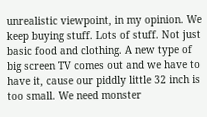unrealistic viewpoint, in my opinion. We keep buying stuff. Lots of stuff. Not just basic food and clothing. A new type of big screen TV comes out and we have to have it, cause our piddly little 32 inch is too small. We need monster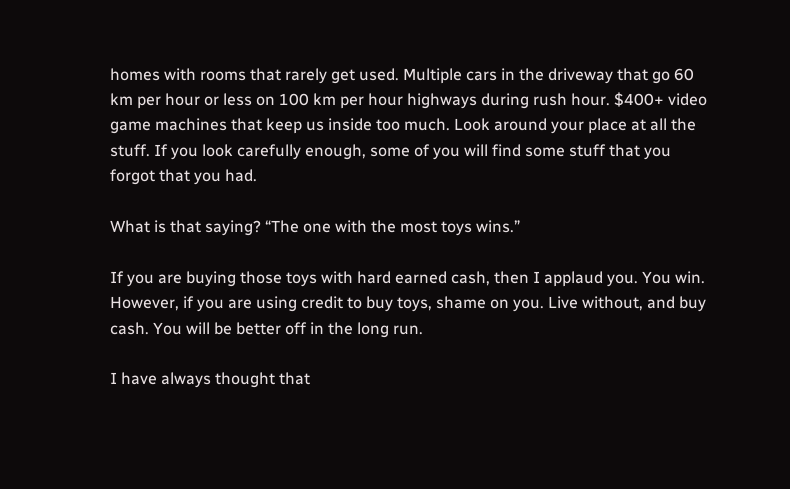homes with rooms that rarely get used. Multiple cars in the driveway that go 60 km per hour or less on 100 km per hour highways during rush hour. $400+ video game machines that keep us inside too much. Look around your place at all the stuff. If you look carefully enough, some of you will find some stuff that you forgot that you had.

What is that saying? “The one with the most toys wins.”

If you are buying those toys with hard earned cash, then I applaud you. You win. However, if you are using credit to buy toys, shame on you. Live without, and buy cash. You will be better off in the long run.

I have always thought that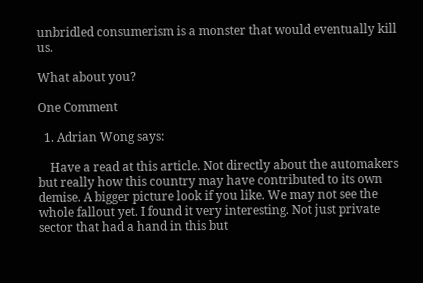unbridled consumerism is a monster that would eventually kill us.

What about you?

One Comment

  1. Adrian Wong says:

    Have a read at this article. Not directly about the automakers but really how this country may have contributed to its own demise. A bigger picture look if you like. We may not see the whole fallout yet. I found it very interesting. Not just private sector that had a hand in this but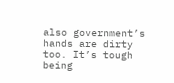also government’s hands are dirty too. It’s tough being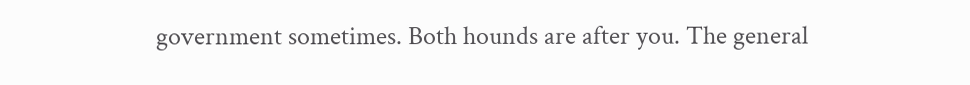government sometimes. Both hounds are after you. The general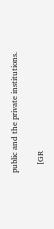public and the private institutions.

    [GR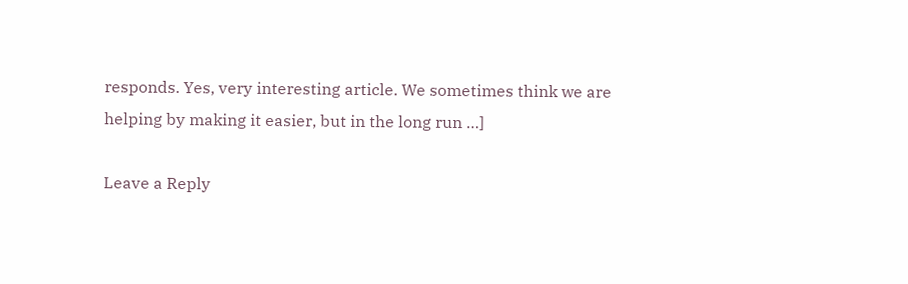responds. Yes, very interesting article. We sometimes think we are helping by making it easier, but in the long run …]

Leave a Reply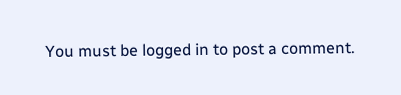You must be logged in to post a comment.